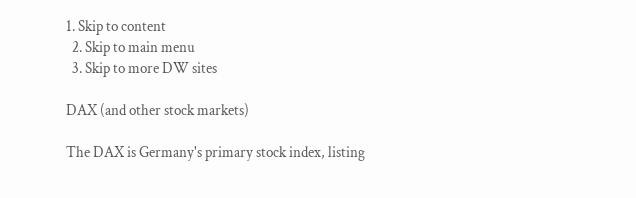1. Skip to content
  2. Skip to main menu
  3. Skip to more DW sites

DAX (and other stock markets)

The DAX is Germany's primary stock index, listing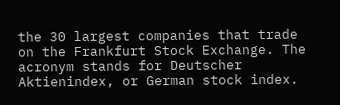the 30 largest companies that trade on the Frankfurt Stock Exchange. The acronym stands for Deutscher Aktienindex, or German stock index.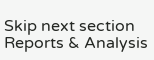Skip next section Reports & Analysis